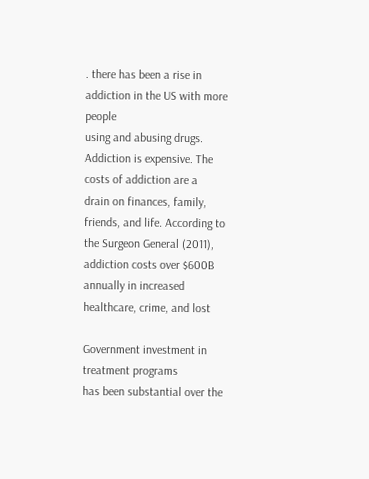. there has been a rise in addiction in the US with more people
using and abusing drugs. Addiction is expensive. The costs of addiction are a
drain on finances, family, friends, and life. According to the Surgeon General (2011),
addiction costs over $600B annually in increased healthcare, crime, and lost

Government investment in treatment programs
has been substantial over the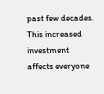past few decades. This increased investment
affects everyone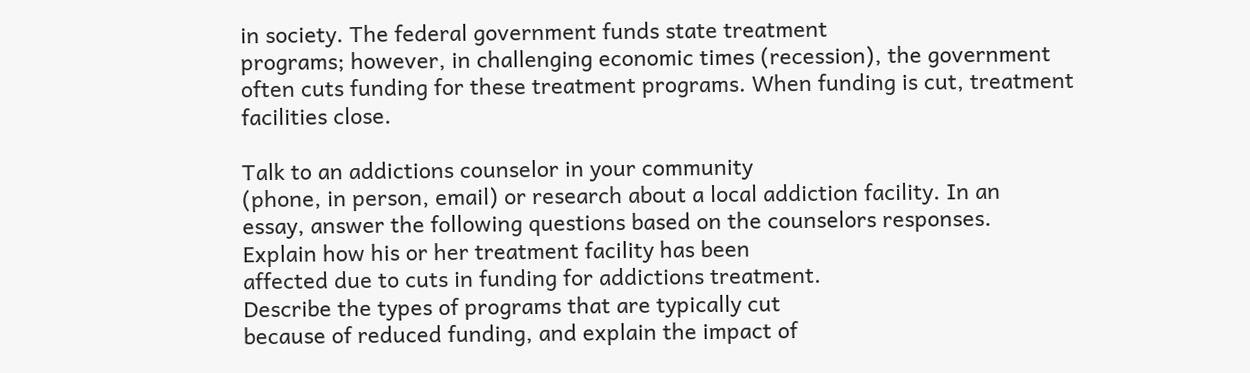in society. The federal government funds state treatment
programs; however, in challenging economic times (recession), the government
often cuts funding for these treatment programs. When funding is cut, treatment
facilities close.

Talk to an addictions counselor in your community
(phone, in person, email) or research about a local addiction facility. In an
essay, answer the following questions based on the counselors responses.
Explain how his or her treatment facility has been
affected due to cuts in funding for addictions treatment.
Describe the types of programs that are typically cut
because of reduced funding, and explain the impact of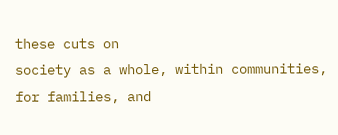these cuts on
society as a whole, within communities, for families, and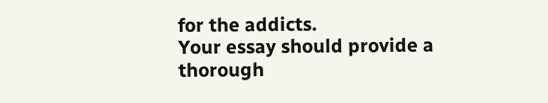for the addicts.
Your essay should provide a thorough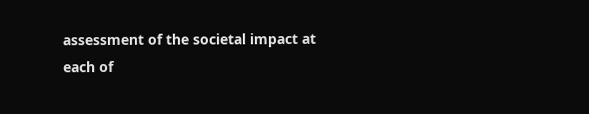assessment of the societal impact at
each of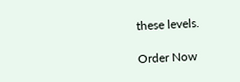these levels.

Order Now